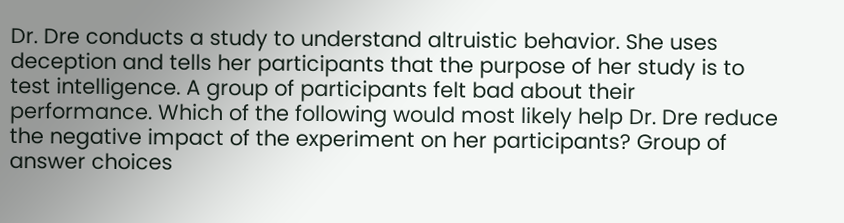Dr. Dre conducts a study to understand altruistic behavior. She uses deception and tells her participants that the purpose of her study is to test intelligence. A group of participants felt bad about their performance. Which of the following would most likely help Dr. Dre reduce the negative impact of the experiment on her participants? Group of answer choices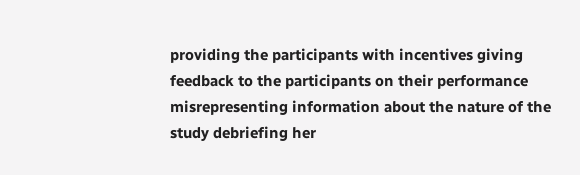providing the participants with incentives giving feedback to the participants on their performance misrepresenting information about the nature of the study debriefing her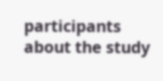participants about the study